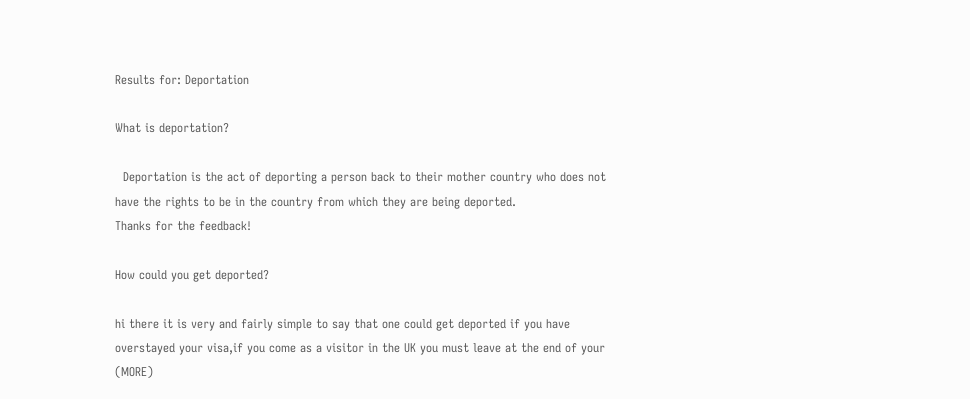Results for: Deportation

What is deportation?

  Deportation is the act of deporting a person back to their mother country who does not have the rights to be in the country from which they are being deported.
Thanks for the feedback!

How could you get deported?

hi there it is very and fairly simple to say that one could get deported if you have overstayed your visa,if you come as a visitor in the UK you must leave at the end of your (MORE)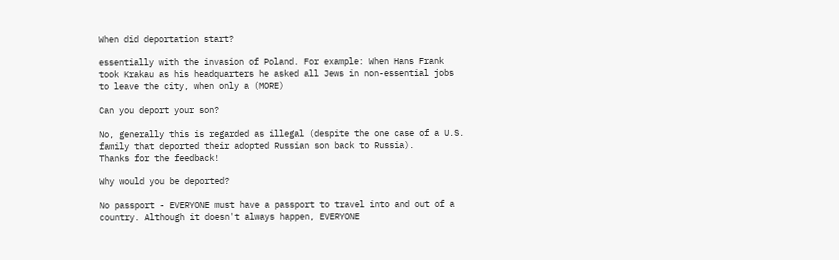When did deportation start?

essentially with the invasion of Poland. For example: When Hans Frank took Krakau as his headquarters he asked all Jews in non-essential jobs to leave the city, when only a (MORE)

Can you deport your son?

No, generally this is regarded as illegal (despite the one case of a U.S. family that deported their adopted Russian son back to Russia).
Thanks for the feedback!

Why would you be deported?

No passport - EVERYONE must have a passport to travel into and out of a country. Although it doesn't always happen, EVERYONE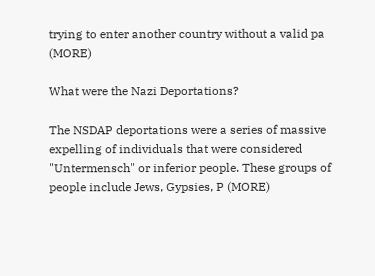trying to enter another country without a valid pa (MORE)

What were the Nazi Deportations?

The NSDAP deportations were a series of massive expelling of individuals that were considered "Untermensch" or inferior people. These groups of people include Jews, Gypsies, P (MORE)